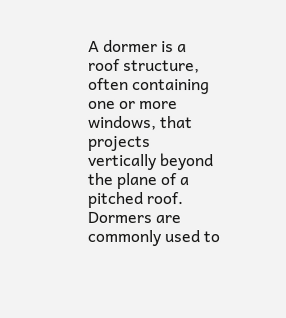A dormer is a roof structure, often containing one or more windows, that projects vertically beyond the plane of a pitched roof. Dormers are commonly used to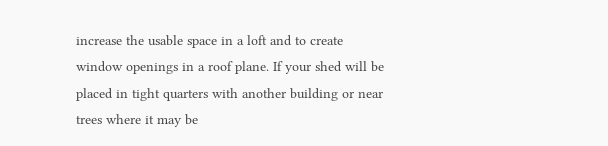increase the usable space in a loft and to create window openings in a roof plane. If your shed will be placed in tight quarters with another building or near trees where it may be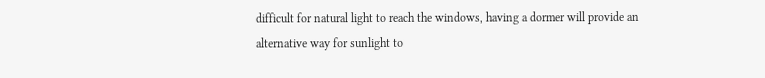difficult for natural light to reach the windows, having a dormer will provide an alternative way for sunlight to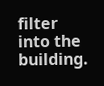filter into the building.